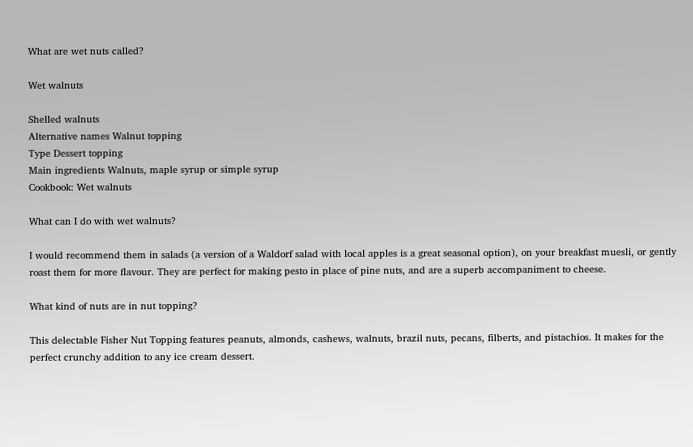What are wet nuts called?

Wet walnuts

Shelled walnuts
Alternative names Walnut topping
Type Dessert topping
Main ingredients Walnuts, maple syrup or simple syrup
Cookbook: Wet walnuts

What can I do with wet walnuts?

I would recommend them in salads (a version of a Waldorf salad with local apples is a great seasonal option), on your breakfast muesli, or gently roast them for more flavour. They are perfect for making pesto in place of pine nuts, and are a superb accompaniment to cheese.

What kind of nuts are in nut topping?

This delectable Fisher Nut Topping features peanuts, almonds, cashews, walnuts, brazil nuts, pecans, filberts, and pistachios. It makes for the perfect crunchy addition to any ice cream dessert.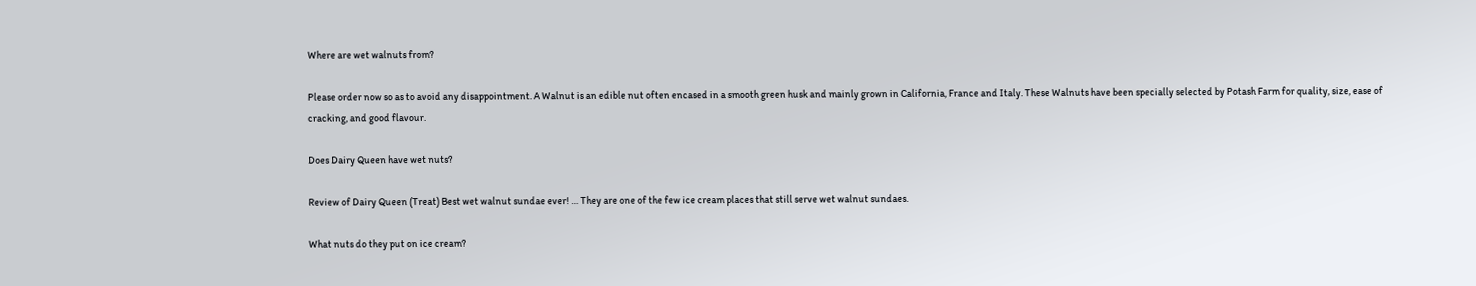Where are wet walnuts from?

Please order now so as to avoid any disappointment. A Walnut is an edible nut often encased in a smooth green husk and mainly grown in California, France and Italy. These Walnuts have been specially selected by Potash Farm for quality, size, ease of cracking, and good flavour.

Does Dairy Queen have wet nuts?

Review of Dairy Queen (Treat) Best wet walnut sundae ever! … They are one of the few ice cream places that still serve wet walnut sundaes.

What nuts do they put on ice cream?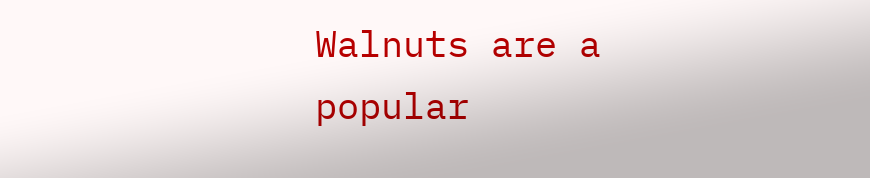Walnuts are a popular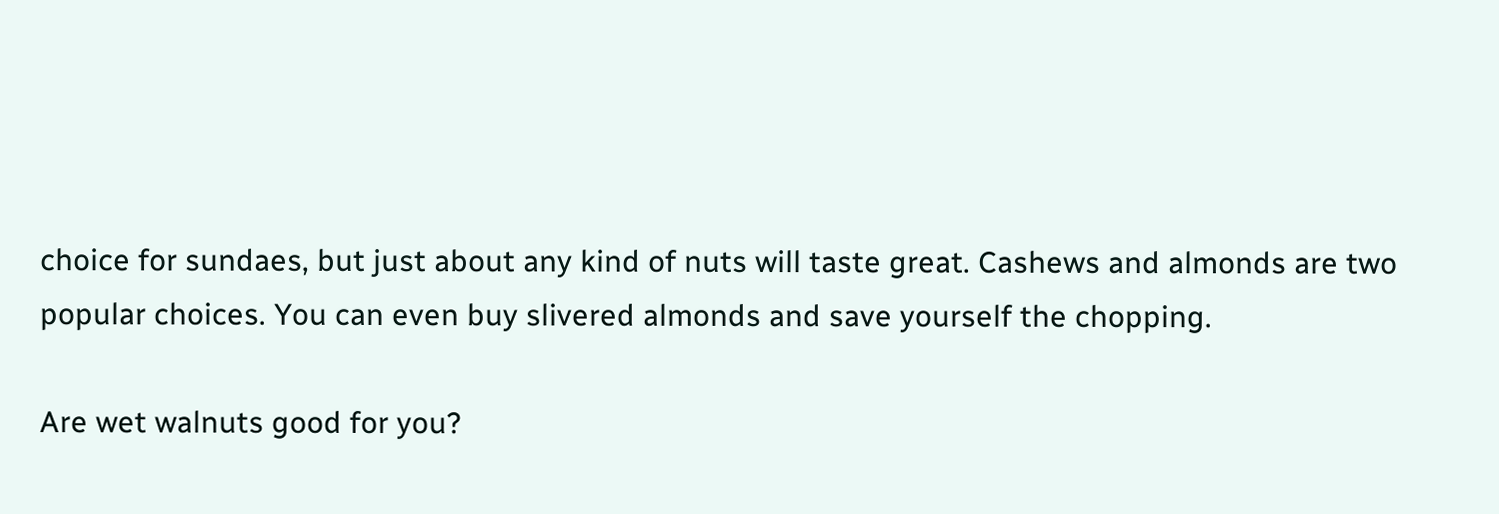choice for sundaes, but just about any kind of nuts will taste great. Cashews and almonds are two popular choices. You can even buy slivered almonds and save yourself the chopping.

Are wet walnuts good for you?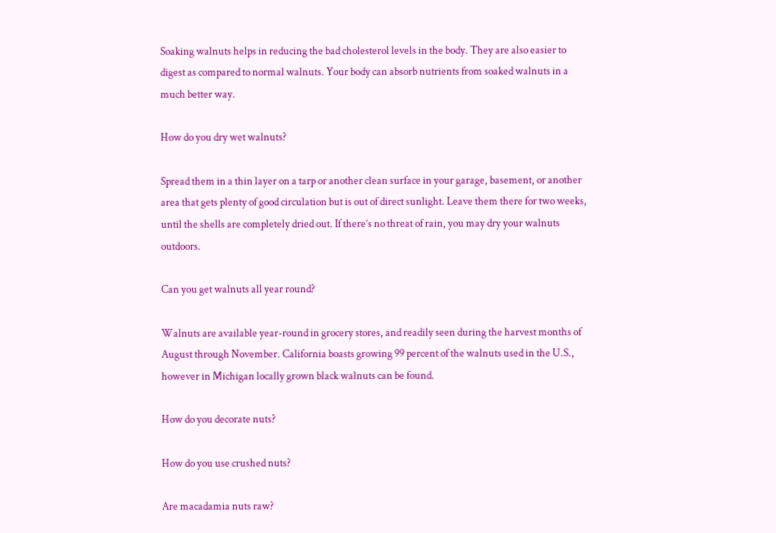Soaking walnuts helps in reducing the bad cholesterol levels in the body. They are also easier to digest as compared to normal walnuts. Your body can absorb nutrients from soaked walnuts in a much better way.

How do you dry wet walnuts?

Spread them in a thin layer on a tarp or another clean surface in your garage, basement, or another area that gets plenty of good circulation but is out of direct sunlight. Leave them there for two weeks, until the shells are completely dried out. If there’s no threat of rain, you may dry your walnuts outdoors.

Can you get walnuts all year round?

Walnuts are available year-round in grocery stores, and readily seen during the harvest months of August through November. California boasts growing 99 percent of the walnuts used in the U.S., however in Michigan locally grown black walnuts can be found.

How do you decorate nuts?

How do you use crushed nuts?

Are macadamia nuts raw?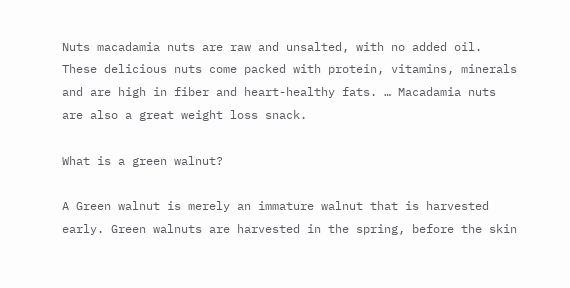Nuts macadamia nuts are raw and unsalted, with no added oil. These delicious nuts come packed with protein, vitamins, minerals and are high in fiber and heart-healthy fats. … Macadamia nuts are also a great weight loss snack.

What is a green walnut?

A Green walnut is merely an immature walnut that is harvested early. Green walnuts are harvested in the spring, before the skin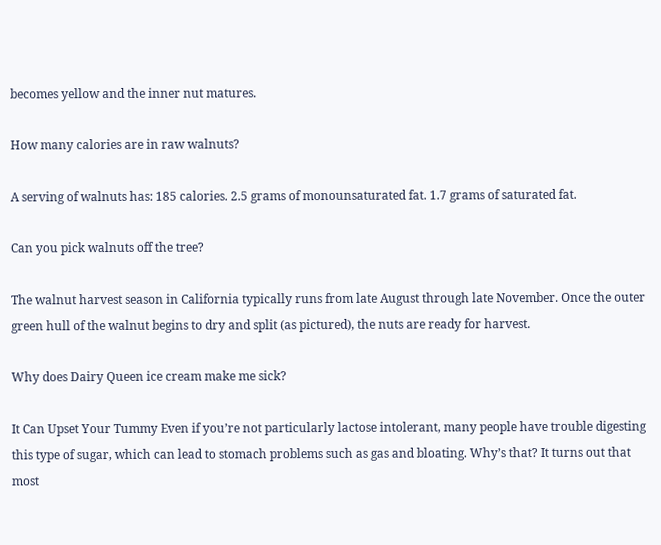becomes yellow and the inner nut matures.

How many calories are in raw walnuts?

A serving of walnuts has: 185 calories. 2.5 grams of monounsaturated fat. 1.7 grams of saturated fat.

Can you pick walnuts off the tree?

The walnut harvest season in California typically runs from late August through late November. Once the outer green hull of the walnut begins to dry and split (as pictured), the nuts are ready for harvest.

Why does Dairy Queen ice cream make me sick?

It Can Upset Your Tummy Even if you’re not particularly lactose intolerant, many people have trouble digesting this type of sugar, which can lead to stomach problems such as gas and bloating. Why’s that? It turns out that most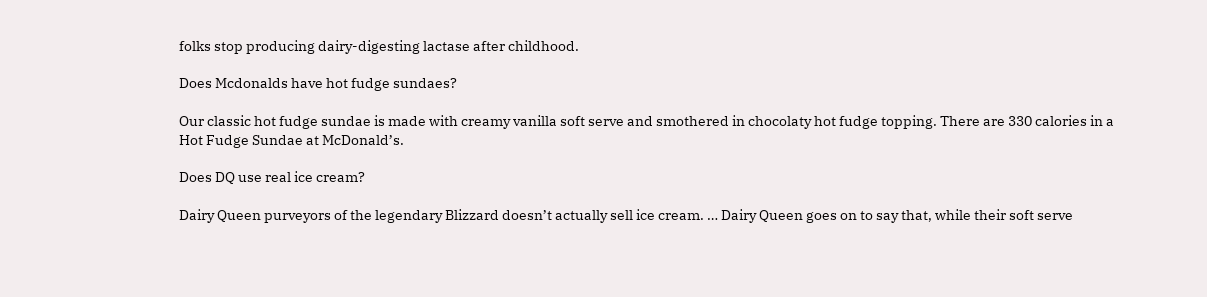folks stop producing dairy-digesting lactase after childhood.

Does Mcdonalds have hot fudge sundaes?

Our classic hot fudge sundae is made with creamy vanilla soft serve and smothered in chocolaty hot fudge topping. There are 330 calories in a Hot Fudge Sundae at McDonald’s.

Does DQ use real ice cream?

Dairy Queen purveyors of the legendary Blizzard doesn’t actually sell ice cream. … Dairy Queen goes on to say that, while their soft serve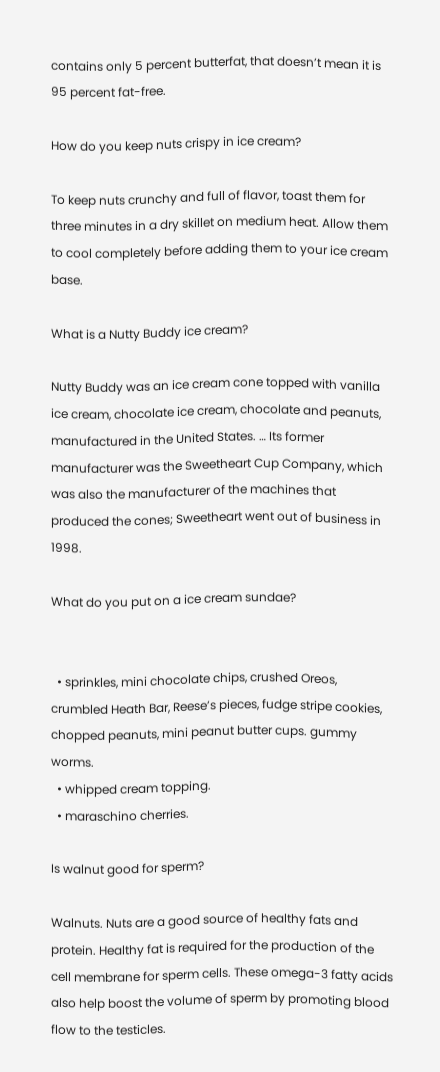contains only 5 percent butterfat, that doesn’t mean it is 95 percent fat-free.

How do you keep nuts crispy in ice cream?

To keep nuts crunchy and full of flavor, toast them for three minutes in a dry skillet on medium heat. Allow them to cool completely before adding them to your ice cream base.

What is a Nutty Buddy ice cream?

Nutty Buddy was an ice cream cone topped with vanilla ice cream, chocolate ice cream, chocolate and peanuts, manufactured in the United States. … Its former manufacturer was the Sweetheart Cup Company, which was also the manufacturer of the machines that produced the cones; Sweetheart went out of business in 1998.

What do you put on a ice cream sundae?


  • sprinkles, mini chocolate chips, crushed Oreos, crumbled Heath Bar, Reese’s pieces, fudge stripe cookies, chopped peanuts, mini peanut butter cups. gummy worms.
  • whipped cream topping.
  • maraschino cherries.

Is walnut good for sperm?

Walnuts. Nuts are a good source of healthy fats and protein. Healthy fat is required for the production of the cell membrane for sperm cells. These omega-3 fatty acids also help boost the volume of sperm by promoting blood flow to the testicles.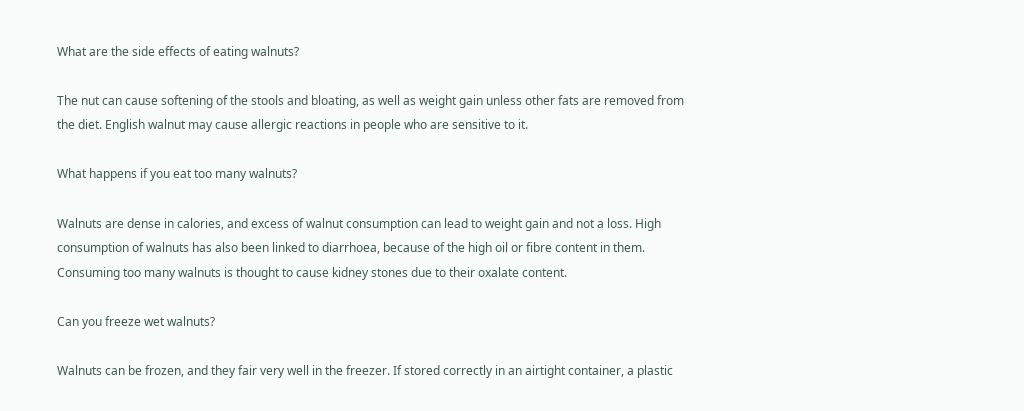What are the side effects of eating walnuts?

The nut can cause softening of the stools and bloating, as well as weight gain unless other fats are removed from the diet. English walnut may cause allergic reactions in people who are sensitive to it.

What happens if you eat too many walnuts?

Walnuts are dense in calories, and excess of walnut consumption can lead to weight gain and not a loss. High consumption of walnuts has also been linked to diarrhoea, because of the high oil or fibre content in them. Consuming too many walnuts is thought to cause kidney stones due to their oxalate content.

Can you freeze wet walnuts?

Walnuts can be frozen, and they fair very well in the freezer. If stored correctly in an airtight container, a plastic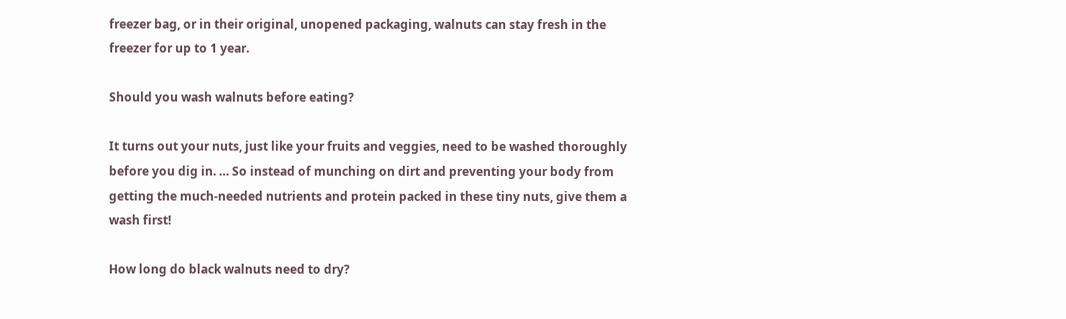freezer bag, or in their original, unopened packaging, walnuts can stay fresh in the freezer for up to 1 year.

Should you wash walnuts before eating?

It turns out your nuts, just like your fruits and veggies, need to be washed thoroughly before you dig in. … So instead of munching on dirt and preventing your body from getting the much-needed nutrients and protein packed in these tiny nuts, give them a wash first!

How long do black walnuts need to dry?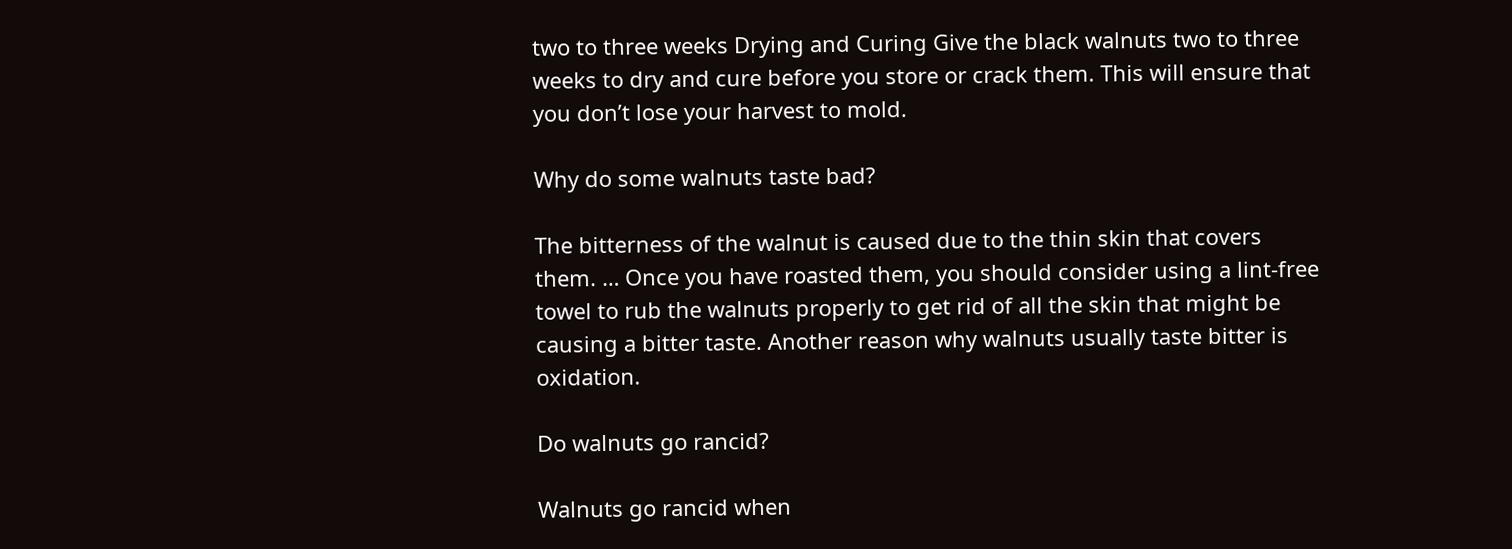two to three weeks Drying and Curing Give the black walnuts two to three weeks to dry and cure before you store or crack them. This will ensure that you don’t lose your harvest to mold.

Why do some walnuts taste bad?

The bitterness of the walnut is caused due to the thin skin that covers them. … Once you have roasted them, you should consider using a lint-free towel to rub the walnuts properly to get rid of all the skin that might be causing a bitter taste. Another reason why walnuts usually taste bitter is oxidation.

Do walnuts go rancid?

Walnuts go rancid when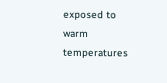exposed to warm temperatures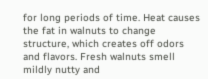for long periods of time. Heat causes the fat in walnuts to change structure, which creates off odors and flavors. Fresh walnuts smell mildly nutty and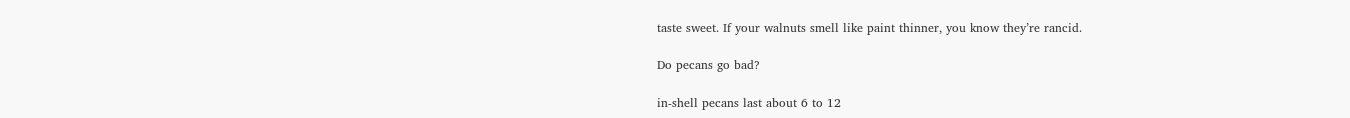taste sweet. If your walnuts smell like paint thinner, you know they’re rancid.

Do pecans go bad?

in-shell pecans last about 6 to 12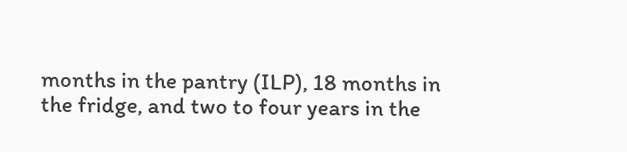months in the pantry (ILP), 18 months in the fridge, and two to four years in the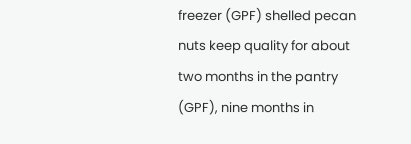freezer (GPF) shelled pecan nuts keep quality for about two months in the pantry (GPF), nine months in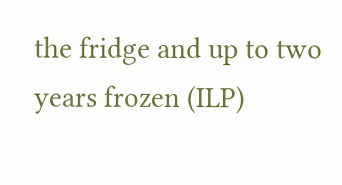the fridge and up to two years frozen (ILP)